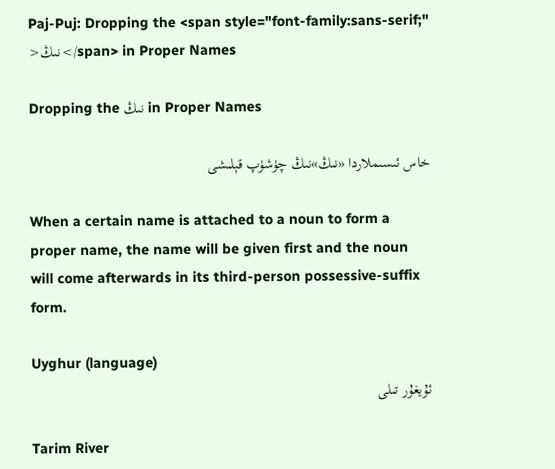Paj-Puj: Dropping the <span style="font-family:sans-serif;" >نىڭ</span> in Proper Names

Dropping the نىڭ in Proper Names

خاس ئىسىملاردا «نىڭ»نىڭ چۈشۈپ قېلىشى

When a certain name is attached to a noun to form a proper name, the name will be given first and the noun will come afterwards in its third-person possessive-suffix form.

Uyghur (language)
ئۇيغۇر تىلى

Tarim River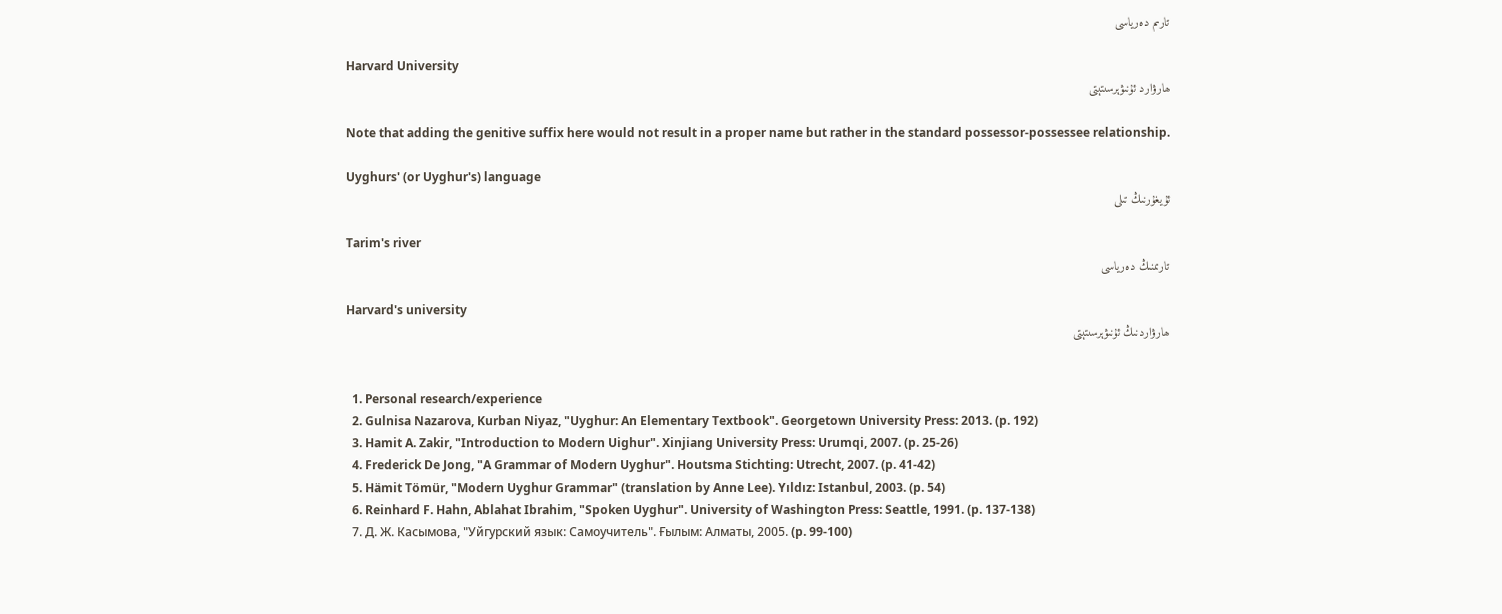تارىم دەرياسى

Harvard University
ھارۋارد ئۇنىۋېرسىتېتى

Note that adding the genitive suffix here would not result in a proper name but rather in the standard possessor-possessee relationship.

Uyghurs' (or Uyghur's) language
ئۇيغۇرنىڭ تىلى

Tarim's river
تارىمنىڭ دەرياسى

Harvard's university
ھارۋاردنىڭ ئۇنىۋېرسىتېتى


  1. Personal research/experience
  2. Gulnisa Nazarova, Kurban Niyaz, "Uyghur: An Elementary Textbook". Georgetown University Press: 2013. (p. 192)
  3. Hamit A. Zakir, "Introduction to Modern Uighur". Xinjiang University Press: Urumqi, 2007. (p. 25-26)
  4. Frederick De Jong, "A Grammar of Modern Uyghur". Houtsma Stichting: Utrecht, 2007. (p. 41-42)
  5. Hämit Tömür, "Modern Uyghur Grammar" (translation by Anne Lee). Yıldız: Istanbul, 2003. (p. 54)
  6. Reinhard F. Hahn, Ablahat Ibrahim, "Spoken Uyghur". University of Washington Press: Seattle, 1991. (p. 137-138)
  7. Д. Ж. Касымова, "Уйгурский язык: Самоучитель". Ғылым: Алматы, 2005. (p. 99-100)